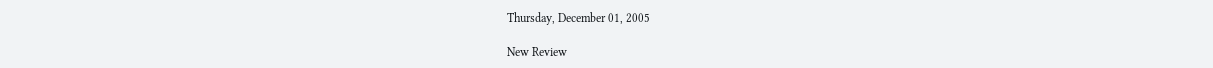Thursday, December 01, 2005

New Review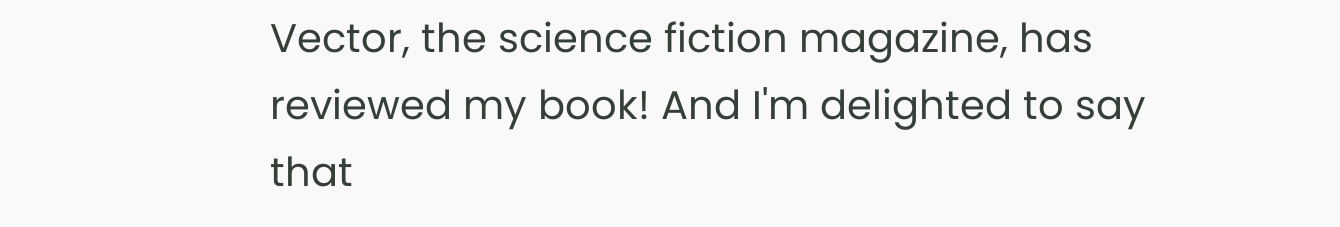Vector, the science fiction magazine, has reviewed my book! And I'm delighted to say that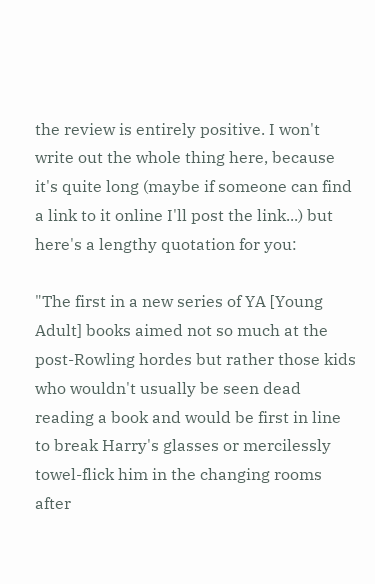the review is entirely positive. I won't write out the whole thing here, because it's quite long (maybe if someone can find a link to it online I'll post the link...) but here's a lengthy quotation for you:

"The first in a new series of YA [Young Adult] books aimed not so much at the post-Rowling hordes but rather those kids who wouldn't usually be seen dead reading a book and would be first in line to break Harry's glasses or mercilessly towel-flick him in the changing rooms after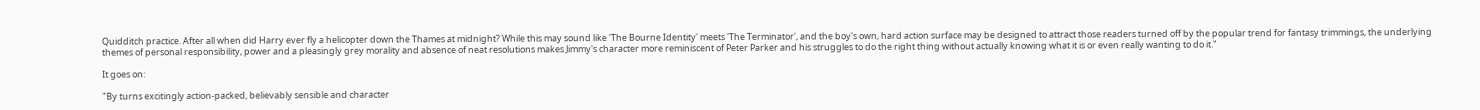Quidditch practice. After all when did Harry ever fly a helicopter down the Thames at midnight? While this may sound like 'The Bourne Identity' meets 'The Terminator', and the boy's own, hard action surface may be designed to attract those readers turned off by the popular trend for fantasy trimmings, the underlying themes of personal responsibility, power and a pleasingly grey morality and absence of neat resolutions makes Jimmy's character more reminiscent of Peter Parker and his struggles to do the right thing without actually knowing what it is or even really wanting to do it."

It goes on:

"By turns excitingly action-packed, believably sensible and character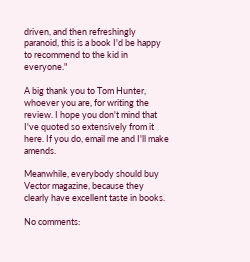driven, and then refreshingly paranoid, this is a book I'd be happy to recommend to the kid in everyone."

A big thank you to Tom Hunter, whoever you are, for writing the review. I hope you don't mind that I've quoted so extensively from it here. If you do, email me and I'll make amends.

Meanwhile, everybody should buy Vector magazine, because they clearly have excellent taste in books.

No comments: